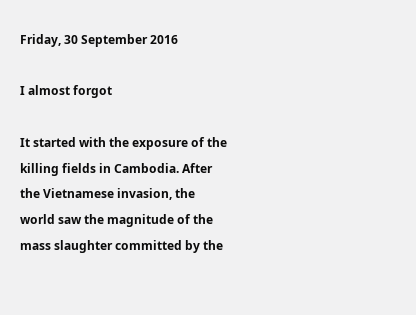Friday, 30 September 2016

I almost forgot

It started with the exposure of the killing fields in Cambodia. After the Vietnamese invasion, the world saw the magnitude of the mass slaughter committed by the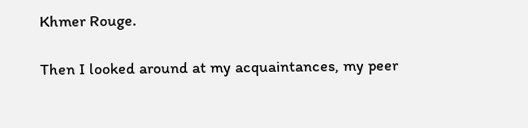Khmer Rouge.

Then I looked around at my acquaintances, my peer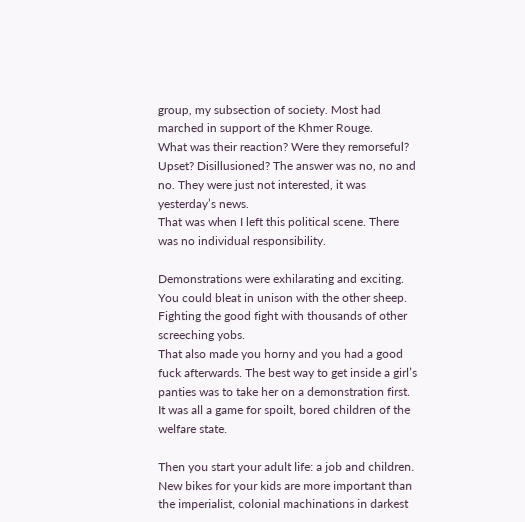group, my subsection of society. Most had marched in support of the Khmer Rouge.
What was their reaction? Were they remorseful? Upset? Disillusioned? The answer was no, no and no. They were just not interested, it was yesterday’s news.
That was when I left this political scene. There was no individual responsibility.

Demonstrations were exhilarating and exciting. You could bleat in unison with the other sheep. Fighting the good fight with thousands of other screeching yobs.
That also made you horny and you had a good fuck afterwards. The best way to get inside a girl’s panties was to take her on a demonstration first.
It was all a game for spoilt, bored children of the welfare state.

Then you start your adult life: a job and children. New bikes for your kids are more important than the imperialist, colonial machinations in darkest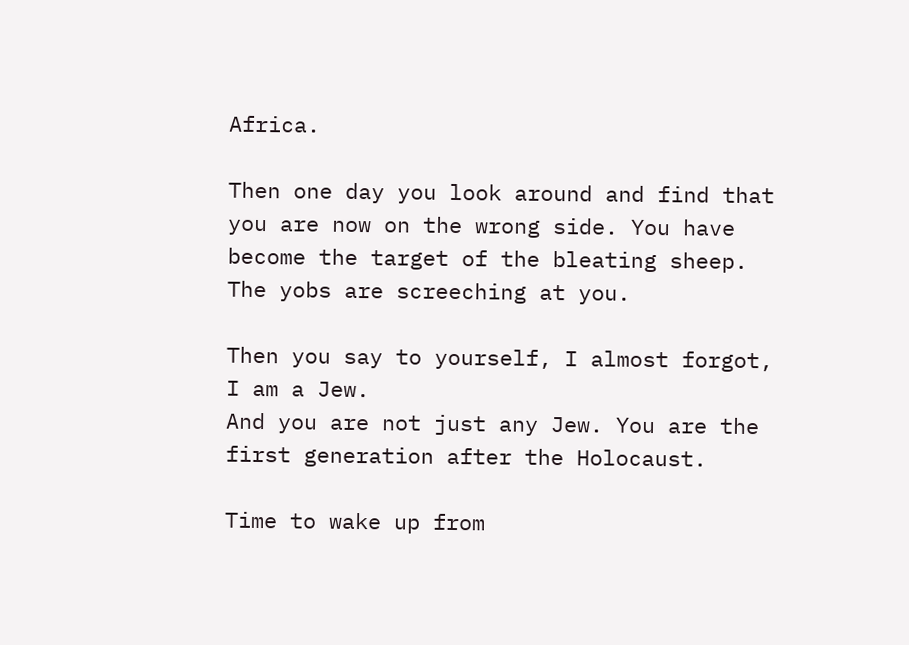Africa.

Then one day you look around and find that you are now on the wrong side. You have become the target of the bleating sheep. The yobs are screeching at you.

Then you say to yourself, I almost forgot, I am a Jew.
And you are not just any Jew. You are the first generation after the Holocaust.

Time to wake up from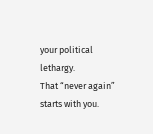your political lethargy.
That “never again” starts with you.